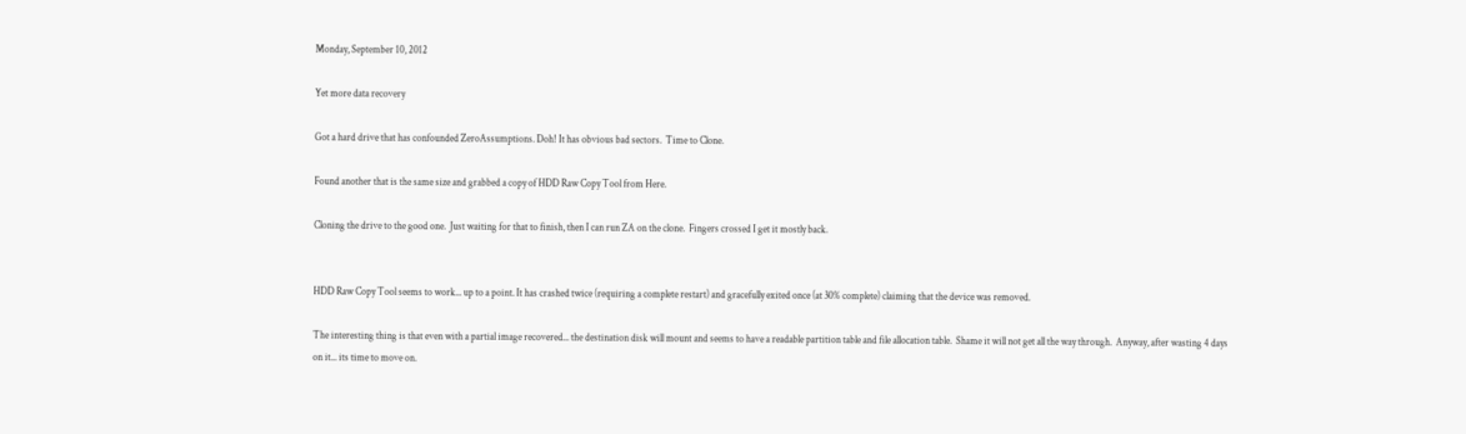Monday, September 10, 2012

Yet more data recovery

Got a hard drive that has confounded ZeroAssumptions. Doh! It has obvious bad sectors.  Time to Clone.

Found another that is the same size and grabbed a copy of HDD Raw Copy Tool from Here.

Cloning the drive to the good one.  Just waiting for that to finish, then I can run ZA on the clone.  Fingers crossed I get it mostly back.


HDD Raw Copy Tool seems to work... up to a point. It has crashed twice (requiring a complete restart) and gracefully exited once (at 30% complete) claiming that the device was removed.

The interesting thing is that even with a partial image recovered... the destination disk will mount and seems to have a readable partition table and file allocation table.  Shame it will not get all the way through.  Anyway, after wasting 4 days on it... its time to move on.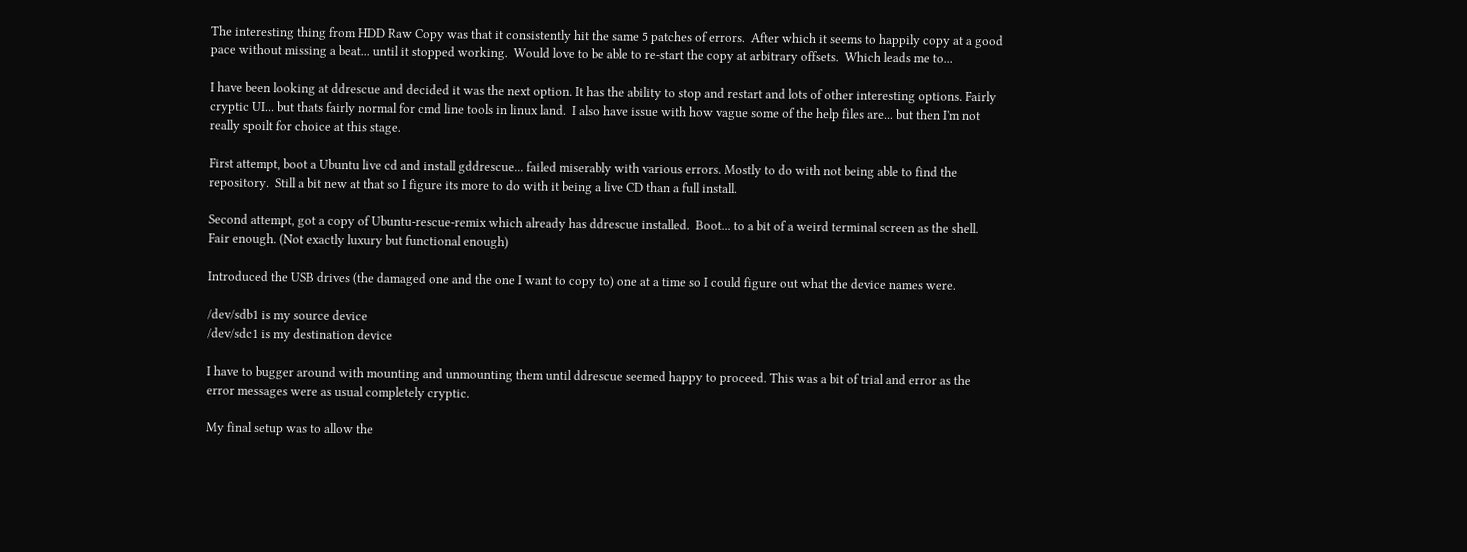The interesting thing from HDD Raw Copy was that it consistently hit the same 5 patches of errors.  After which it seems to happily copy at a good pace without missing a beat... until it stopped working.  Would love to be able to re-start the copy at arbitrary offsets.  Which leads me to...

I have been looking at ddrescue and decided it was the next option. It has the ability to stop and restart and lots of other interesting options. Fairly cryptic UI... but thats fairly normal for cmd line tools in linux land.  I also have issue with how vague some of the help files are... but then I'm not really spoilt for choice at this stage.

First attempt, boot a Ubuntu live cd and install gddrescue... failed miserably with various errors. Mostly to do with not being able to find the repository.  Still a bit new at that so I figure its more to do with it being a live CD than a full install.

Second attempt, got a copy of Ubuntu-rescue-remix which already has ddrescue installed.  Boot... to a bit of a weird terminal screen as the shell.  Fair enough. (Not exactly luxury but functional enough)

Introduced the USB drives (the damaged one and the one I want to copy to) one at a time so I could figure out what the device names were.

/dev/sdb1 is my source device
/dev/sdc1 is my destination device

I have to bugger around with mounting and unmounting them until ddrescue seemed happy to proceed. This was a bit of trial and error as the error messages were as usual completely cryptic.

My final setup was to allow the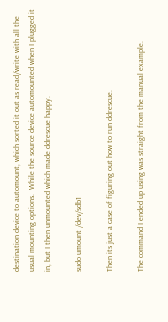destination device to automount, which sorted it out as read/write with all the usual mounting options.  While the source device automounted when I plugged it in, but I then unmounted which made ddrescue happy.

sudo umount /dev/sdb1

Then its just a case of figuring out how to run ddrescue.

The command I ended up using was straight from the manual example.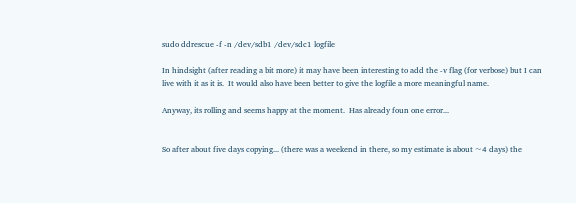sudo ddrescue -f -n /dev/sdb1 /dev/sdc1 logfile

In hindsight (after reading a bit more) it may have been interesting to add the -v flag (for verbose) but I can live with it as it is.  It would also have been better to give the logfile a more meaningful name.

Anyway, its rolling and seems happy at the moment.  Has already foun one error...


So after about five days copying... (there was a weekend in there, so my estimate is about ~4 days) the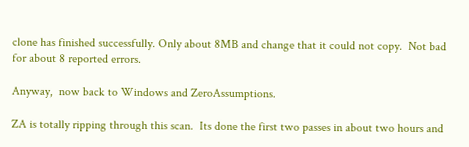clone has finished successfully. Only about 8MB and change that it could not copy.  Not bad for about 8 reported errors.

Anyway,  now back to Windows and ZeroAssumptions.

ZA is totally ripping through this scan.  Its done the first two passes in about two hours and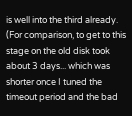is well into the third already.  (For comparison, to get to this stage on the old disk took about 3 days... which was shorter once I tuned the timeout period and the bad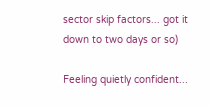sector skip factors... got it down to two days or so)

Feeling quietly confident...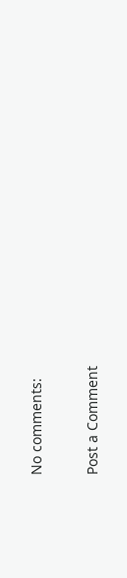No comments:

Post a Comment